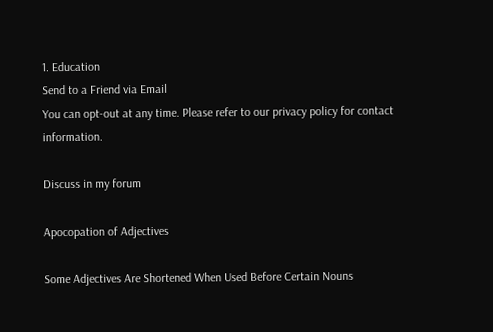1. Education
Send to a Friend via Email
You can opt-out at any time. Please refer to our privacy policy for contact information.

Discuss in my forum

Apocopation of Adjectives

Some Adjectives Are Shortened When Used Before Certain Nouns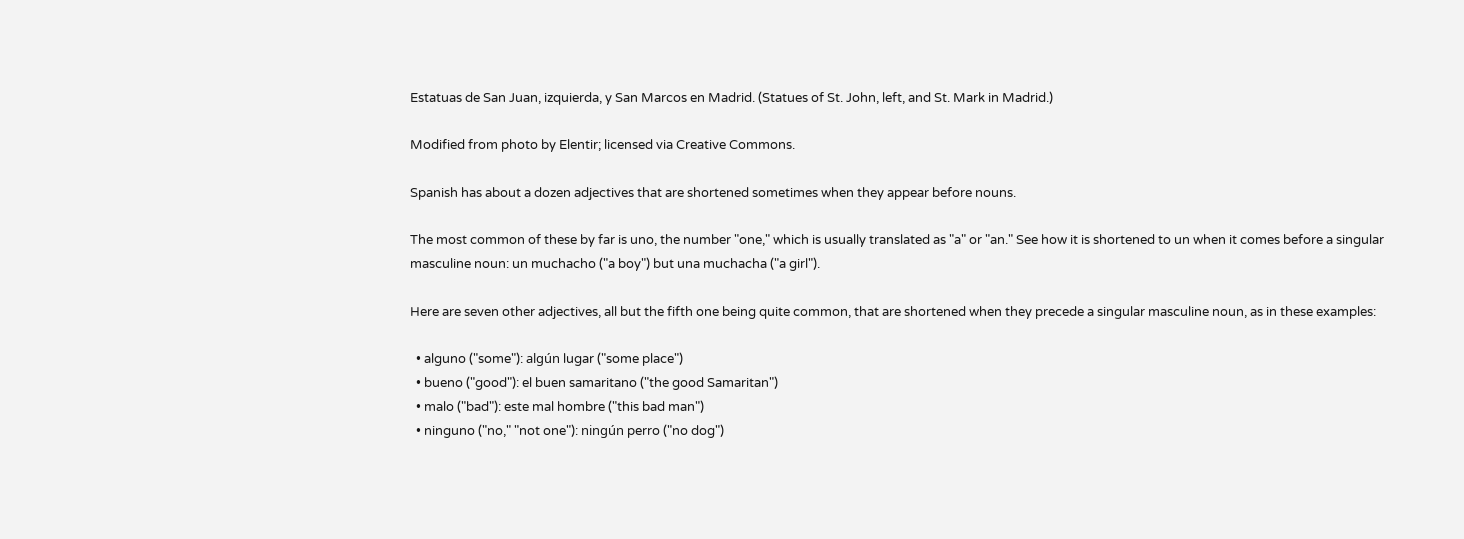Estatuas de San Juan, izquierda, y San Marcos en Madrid. (Statues of St. John, left, and St. Mark in Madrid.)

Modified from photo by Elentir; licensed via Creative Commons.

Spanish has about a dozen adjectives that are shortened sometimes when they appear before nouns.

The most common of these by far is uno, the number "one," which is usually translated as "a" or "an." See how it is shortened to un when it comes before a singular masculine noun: un muchacho ("a boy") but una muchacha ("a girl").

Here are seven other adjectives, all but the fifth one being quite common, that are shortened when they precede a singular masculine noun, as in these examples:

  • alguno ("some"): algún lugar ("some place")
  • bueno ("good"): el buen samaritano ("the good Samaritan")
  • malo ("bad"): este mal hombre ("this bad man")
  • ninguno ("no," "not one"): ningún perro ("no dog")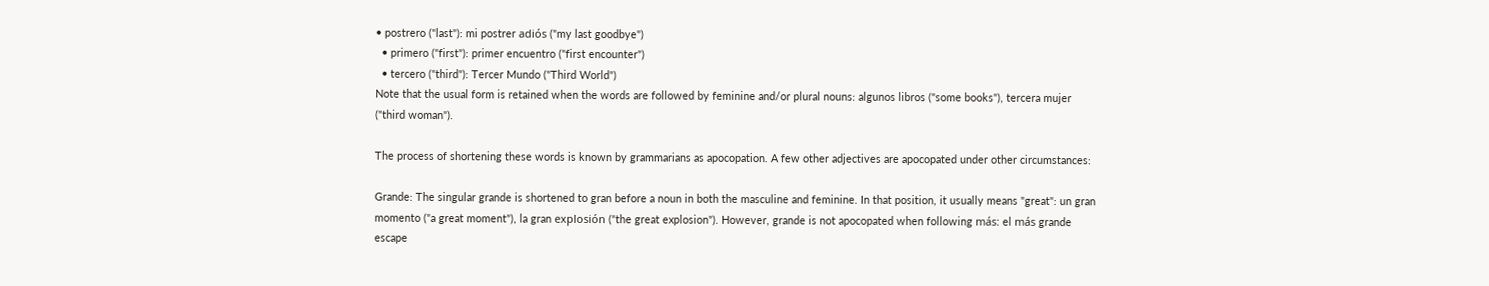• postrero ("last"): mi postrer adiós ("my last goodbye")
  • primero ("first"): primer encuentro ("first encounter")
  • tercero ("third"): Tercer Mundo ("Third World")
Note that the usual form is retained when the words are followed by feminine and/or plural nouns: algunos libros ("some books"), tercera mujer ("third woman").

The process of shortening these words is known by grammarians as apocopation. A few other adjectives are apocopated under other circumstances:

Grande: The singular grande is shortened to gran before a noun in both the masculine and feminine. In that position, it usually means "great": un gran momento ("a great moment"), la gran explosión ("the great explosion"). However, grande is not apocopated when following más: el más grande escape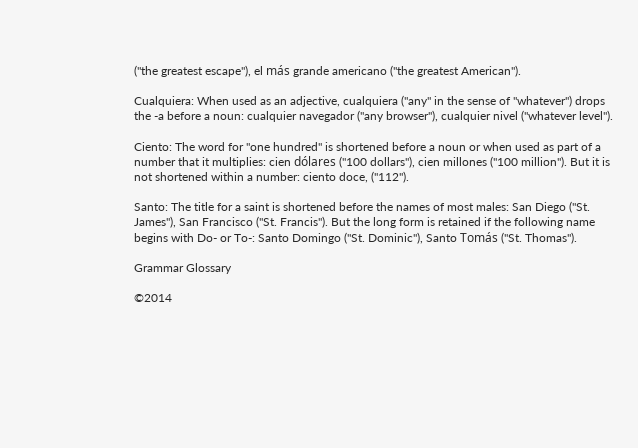("the greatest escape"), el más grande americano ("the greatest American").

Cualquiera: When used as an adjective, cualquiera ("any" in the sense of "whatever") drops the -a before a noun: cualquier navegador ("any browser"), cualquier nivel ("whatever level").

Ciento: The word for "one hundred" is shortened before a noun or when used as part of a number that it multiplies: cien dólares ("100 dollars"), cien millones ("100 million"). But it is not shortened within a number: ciento doce, ("112").

Santo: The title for a saint is shortened before the names of most males: San Diego ("St. James"), San Francisco ("St. Francis"). But the long form is retained if the following name begins with Do- or To-: Santo Domingo ("St. Dominic"), Santo Tomás ("St. Thomas").

Grammar Glossary

©2014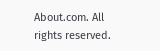About.com. All rights reserved.